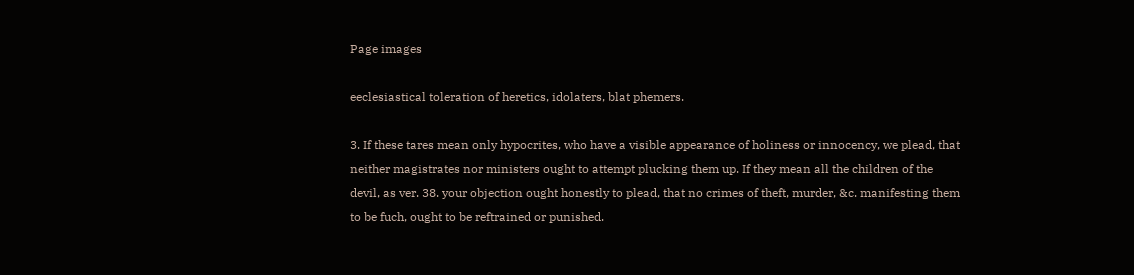Page images

eeclesiastical toleration of heretics, idolaters, blat phemers.

3. If these tares mean only hypocrites, who have a visible appearance of holiness or innocency, we plead, that neither magistrates nor ministers ought to attempt plucking them up. If they mean all the children of the devil, as ver. 38. your objection ought honestly to plead, that no crimes of theft, murder, &c. manifesting them to be fuch, ought to be reftrained or punished.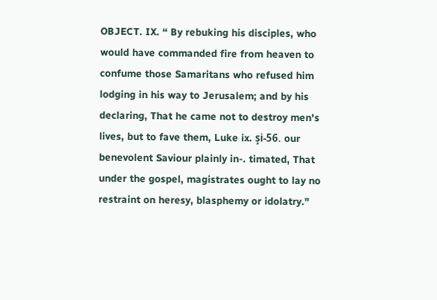OBJECT. IX. “ By rebuking his disciples, who would have commanded fire from heaven to confume those Samaritans who refused him lodging in his way to Jerusalem; and by his declaring, That he came not to destroy men's lives, but to fave them, Luke ix. şi-56. our benevolent Saviour plainly in-. timated, That under the gospel, magistrates ought to lay no restraint on heresy, blasphemy or idolatry."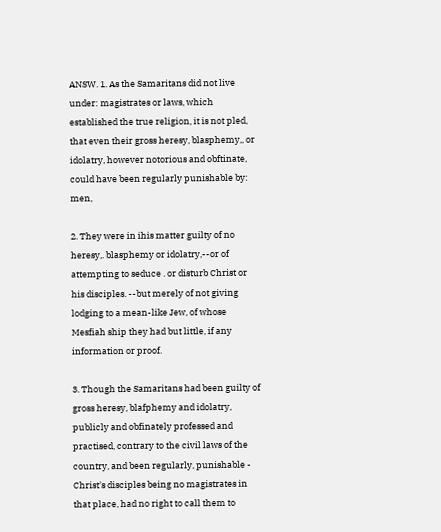ANSW. 1. As the Samaritans did not live under: magistrates or laws, which established the true religion, it is not pled, that even their gross heresy, blasphemy,, or idolatry, however notorious and obftinate, could have been regularly punishable by: men,

2. They were in ihis matter guilty of no heresy,. blasphemy or idolatry,--or of attempting to seduce . or disturb Christ or his disciples. --but merely of not giving lodging to a mean-like Jew, of whose Mesfiah ship they had but little, if any information or proof.

3. Though the Samaritans had been guilty of gross heresy, blafphemy and idolatry, publicly and obfinately professed and practised, contrary to the civil laws of the country, and been regularly, punishable - Christ's disciples being no magistrates in that place, had no right to call them to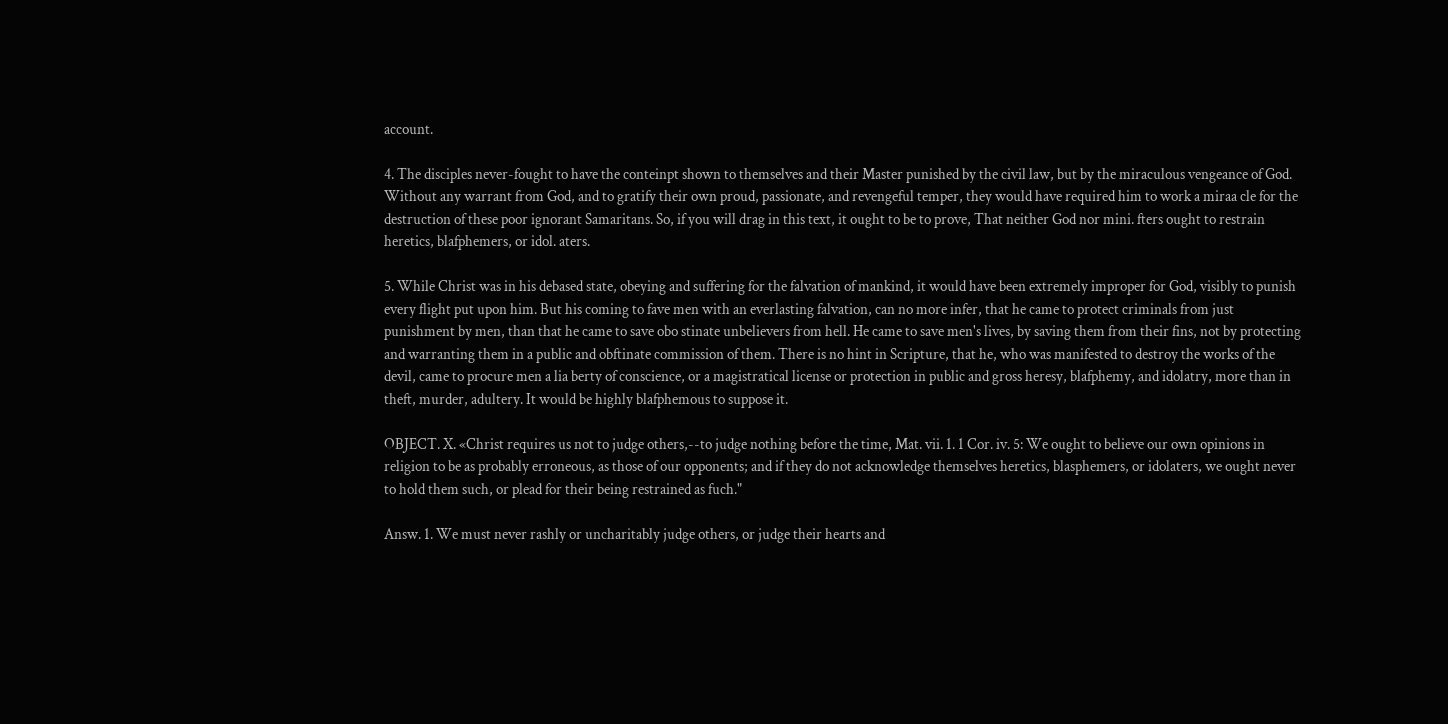account.

4. The disciples never-fought to have the conteinpt shown to themselves and their Master punished by the civil law, but by the miraculous vengeance of God. Without any warrant from God, and to gratify their own proud, passionate, and revengeful temper, they would have required him to work a miraa cle for the destruction of these poor ignorant Samaritans. So, if you will drag in this text, it ought to be to prove, That neither God nor mini. fters ought to restrain heretics, blafphemers, or idol. aters.

5. While Christ was in his debased state, obeying and suffering for the falvation of mankind, it would have been extremely improper for God, visibly to punish every flight put upon him. But his coming to fave men with an everlasting falvation, can no more infer, that he came to protect criminals from just punishment by men, than that he came to save obo stinate unbelievers from hell. He came to save men's lives, by saving them from their fins, not by protecting and warranting them in a public and obftinate commission of them. There is no hint in Scripture, that he, who was manifested to destroy the works of the devil, came to procure men a lia berty of conscience, or a magistratical license or protection in public and gross heresy, blafphemy, and idolatry, more than in theft, murder, adultery. It would be highly blafphemous to suppose it.

OBJECT. X. «Christ requires us not to judge others,--to judge nothing before the time, Mat. vii. 1. 1 Cor. iv. 5: We ought to believe our own opinions in religion to be as probably erroneous, as those of our opponents; and if they do not acknowledge themselves heretics, blasphemers, or idolaters, we ought never to hold them such, or plead for their being restrained as fuch."

Answ. 1. We must never rashly or uncharitably judge others, or judge their hearts and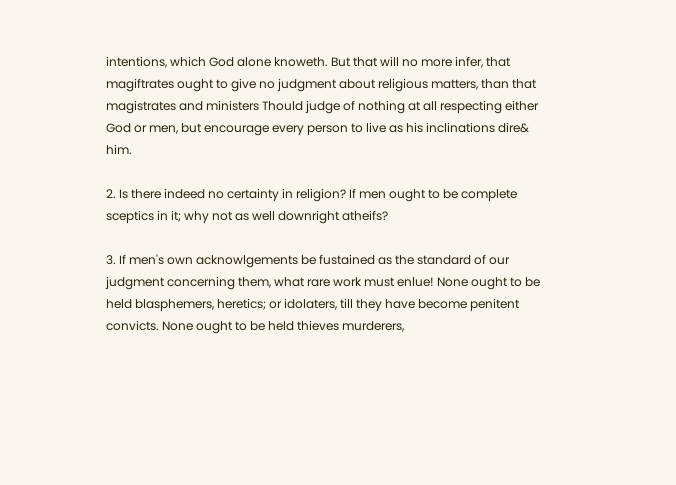intentions, which God alone knoweth. But that will no more infer, that magiftrates ought to give no judgment about religious matters, than that magistrates and ministers Thould judge of nothing at all respecting either God or men, but encourage every person to live as his inclinations dire& him.

2. Is there indeed no certainty in religion? If men ought to be complete sceptics in it; why not as well downright atheifs?

3. If men's own acknowlgements be fustained as the standard of our judgment concerning them, what rare work must enlue! None ought to be held blasphemers, heretics; or idolaters, till they have become penitent convicts. None ought to be held thieves murderers,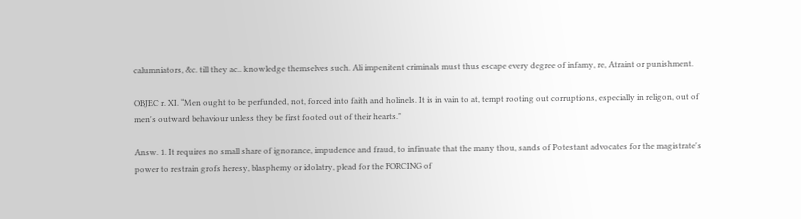calumniators, &c. till they ac.. knowledge themselves such. Ali impenitent criminals must thus escape every degree of infamy, re, Atraint or punishment.

OBJEC r. XI. “Men ought to be perfunded, not, forced into faith and holinels. It is in vain to at, tempt rooting out corruptions, especially in religon, out of men's outward behaviour unless they be first footed out of their hearts."

Answ. 1. It requires no small share of ignorance, impudence and fraud, to infinuate that the many thou, sands of Potestant advocates for the magistrate's power to restrain grofs heresy, blasphemy or idolatry, plead for the FORCING of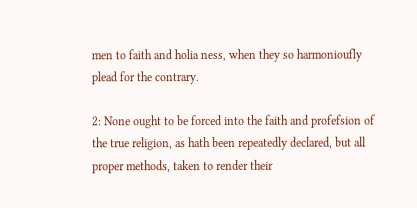men to faith and holia ness, when they so harmonioufly plead for the contrary.

2: None ought to be forced into the faith and profefsion of the true religion, as hath been repeatedly declared, but all proper methods, taken to render their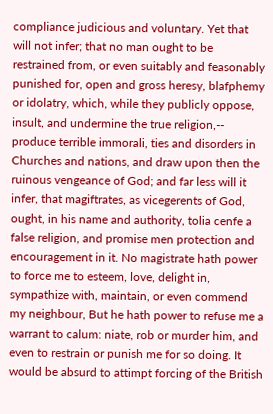compliance judicious and voluntary. Yet that will not infer; that no man ought to be restrained from, or even suitably and feasonably punished for, open and gross heresy, blafphemy or idolatry, which, while they publicly oppose, insult, and undermine the true religion,-- produce terrible immorali, ties and disorders in Churches and nations, and draw upon then the ruinous vengeance of God; and far less will it infer, that magiftrates, as vicegerents of God, ought, in his name and authority, tolia cenfe a false religion, and promise men protection and encouragement in it. No magistrate hath power to force me to esteem, love, delight in, sympathize with, maintain, or even commend my neighbour, But he hath power to refuse me a warrant to calum: niate, rob or murder him, and even to restrain or punish me for so doing. It would be absurd to attimpt forcing of the British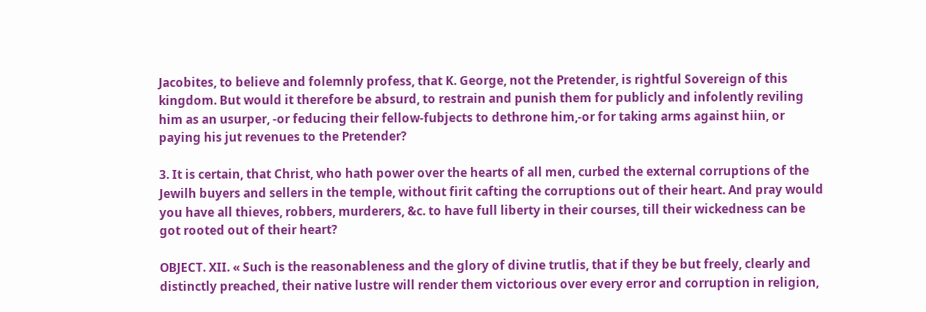Jacobites, to believe and folemnly profess, that K. George, not the Pretender, is rightful Sovereign of this kingdom. But would it therefore be absurd, to restrain and punish them for publicly and infolently reviling him as an usurper, -or feducing their fellow-fubjects to dethrone him,-or for taking arms against hiin, or paying his jut revenues to the Pretender?

3. It is certain, that Christ, who hath power over the hearts of all men, curbed the external corruptions of the Jewilh buyers and sellers in the temple, without firit cafting the corruptions out of their heart. And pray would you have all thieves, robbers, murderers, &c. to have full liberty in their courses, till their wickedness can be got rooted out of their heart?

OBJECT. XII. « Such is the reasonableness and the glory of divine trutlis, that if they be but freely, clearly and distinctly preached, their native lustre will render them victorious over every error and corruption in religion,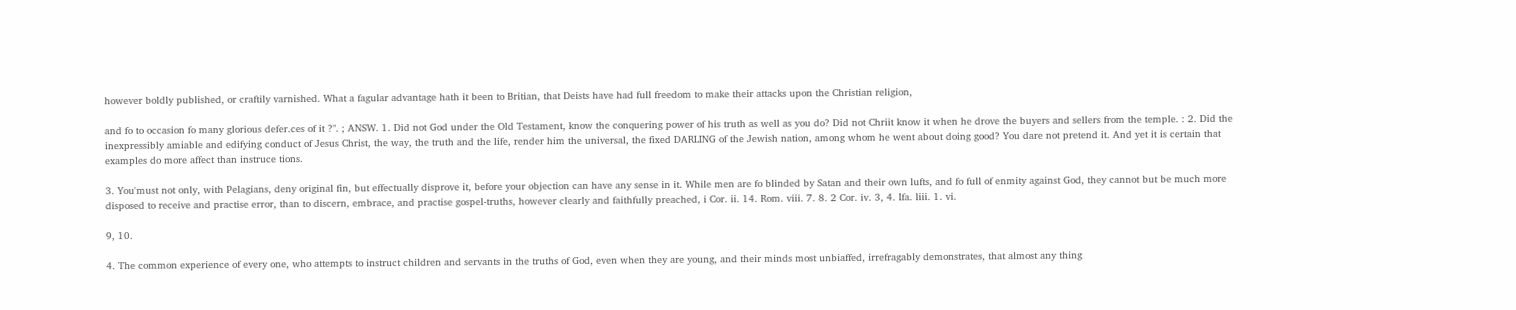however boldly published, or craftily varnished. What a fagular advantage hath it been to Britian, that Deists have had full freedom to make their attacks upon the Christian religion,

and fo to occasion fo many glorious defer.ces of it ?". ; ANSW. 1. Did not God under the Old Testament, know the conquering power of his truth as well as you do? Did not Chriit know it when he drove the buyers and sellers from the temple. : 2. Did the inexpressibly amiable and edifying conduct of Jesus Christ, the way, the truth and the life, render him the universal, the fixed DARLING of the Jewish nation, among whom he went about doing good? You dare not pretend it. And yet it is certain that examples do more affect than instruce tions.

3. You'must not only, with Pelagians, deny original fin, but effectually disprove it, before your objection can have any sense in it. While men are fo blinded by Satan and their own lufts, and fo full of enmity against God, they cannot but be much more disposed to receive and practise error, than to discern, embrace, and practise gospel-truths, however clearly and faithfully preached, i Cor. ii. 14. Rom. viii. 7. 8. 2 Cor. iv. 3, 4. Ifa. liii. 1. vi.

9, 10.

4. The common experience of every one, who attempts to instruct children and servants in the truths of God, even when they are young, and their minds most unbiaffed, irrefragably demonstrates, that almost any thing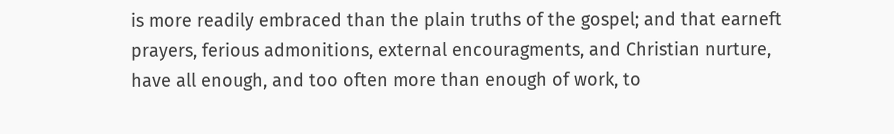is more readily embraced than the plain truths of the gospel; and that earneft prayers, ferious admonitions, external encouragments, and Christian nurture, have all enough, and too often more than enough of work, to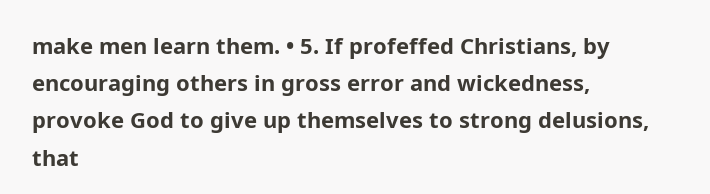make men learn them. • 5. If profeffed Christians, by encouraging others in gross error and wickedness, provoke God to give up themselves to strong delusions, that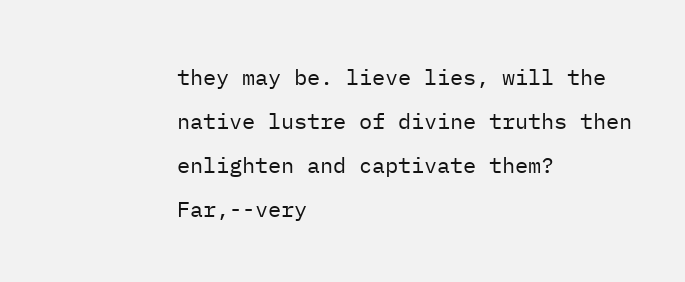they may be. lieve lies, will the native lustre of divine truths then enlighten and captivate them? Far,--very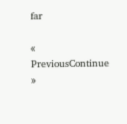far

« PreviousContinue »